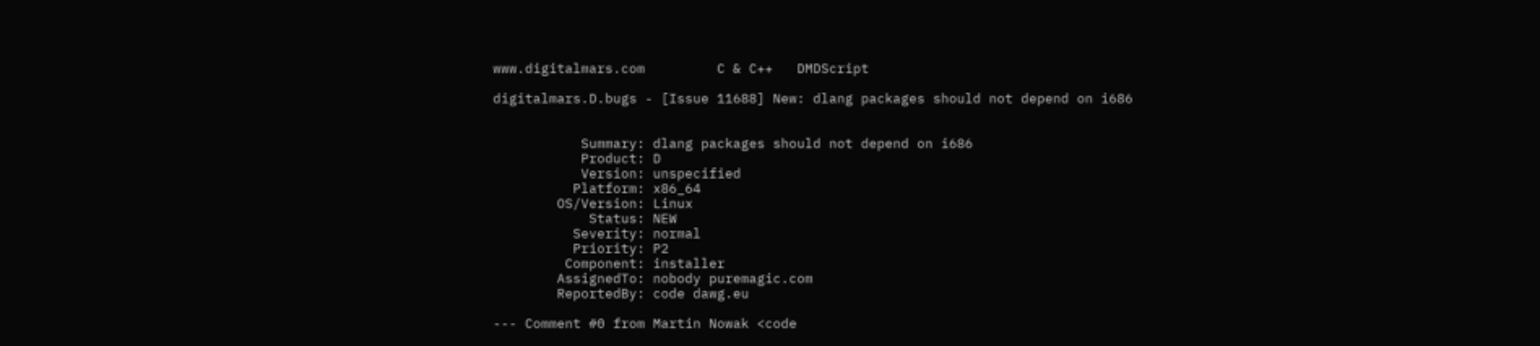www.digitalmars.com         C & C++   DMDScript

digitalmars.D.bugs - [Issue 11688] New: dlang packages should not depend on i686


           Summary: dlang packages should not depend on i686
           Product: D
           Version: unspecified
          Platform: x86_64
        OS/Version: Linux
            Status: NEW
          Severity: normal
          Priority: P2
         Component: installer
        AssignedTo: nobody puremagic.com
        ReportedBy: code dawg.eu

--- Comment #0 from Martin Nowak <code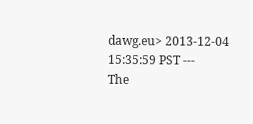dawg.eu> 2013-12-04 15:35:59 PST ---
The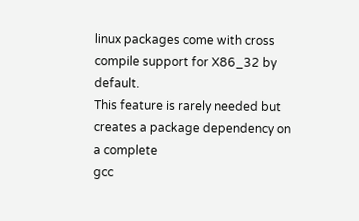linux packages come with cross compile support for X86_32 by default.
This feature is rarely needed but creates a package dependency on a complete
gcc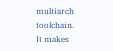multiarch toolchain.
It makes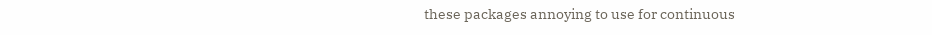these packages annoying to use for continuous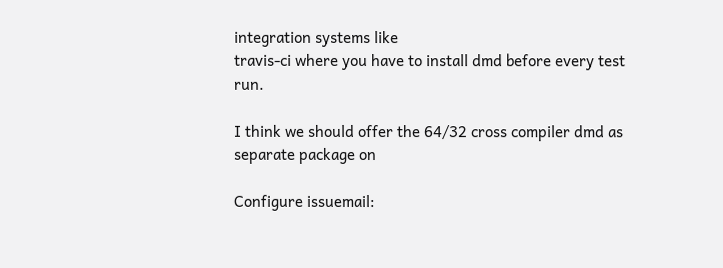integration systems like
travis-ci where you have to install dmd before every test run.

I think we should offer the 64/32 cross compiler dmd as separate package on

Configure issuemail: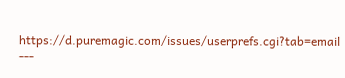https://d.puremagic.com/issues/userprefs.cgi?tab=email
---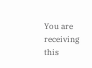You are receiving this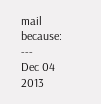mail because: ---
Dec 04 2013